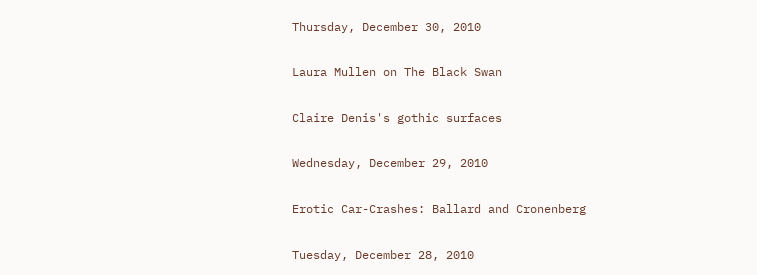Thursday, December 30, 2010

Laura Mullen on The Black Swan

Claire Denis's gothic surfaces

Wednesday, December 29, 2010

Erotic Car-Crashes: Ballard and Cronenberg

Tuesday, December 28, 2010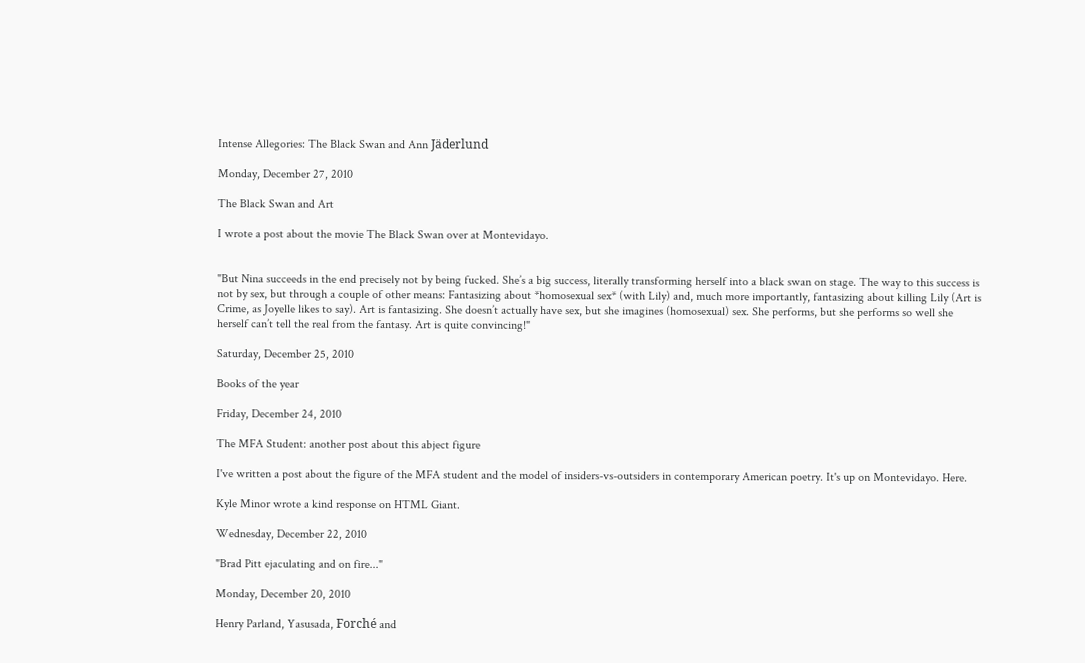Intense Allegories: The Black Swan and Ann Jäderlund

Monday, December 27, 2010

The Black Swan and Art

I wrote a post about the movie The Black Swan over at Montevidayo.


"But Nina succeeds in the end precisely not by being fucked. She’s a big success, literally transforming herself into a black swan on stage. The way to this success is not by sex, but through a couple of other means: Fantasizing about *homosexual sex* (with Lily) and, much more importantly, fantasizing about killing Lily (Art is Crime, as Joyelle likes to say). Art is fantasizing. She doesn’t actually have sex, but she imagines (homosexual) sex. She performs, but she performs so well she herself can’t tell the real from the fantasy. Art is quite convincing!"

Saturday, December 25, 2010

Books of the year

Friday, December 24, 2010

The MFA Student: another post about this abject figure

I've written a post about the figure of the MFA student and the model of insiders-vs-outsiders in contemporary American poetry. It's up on Montevidayo. Here.

Kyle Minor wrote a kind response on HTML Giant.

Wednesday, December 22, 2010

"Brad Pitt ejaculating and on fire..."

Monday, December 20, 2010

Henry Parland, Yasusada, Forché and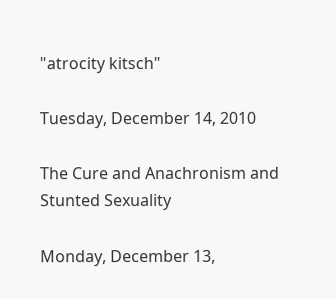"atrocity kitsch"

Tuesday, December 14, 2010

The Cure and Anachronism and Stunted Sexuality

Monday, December 13,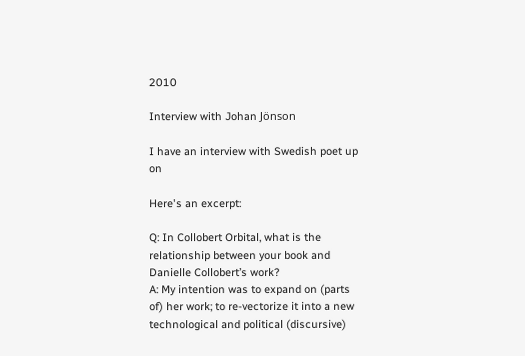2010

Interview with Johan Jönson

I have an interview with Swedish poet up on

Here's an excerpt:

Q: In Collobert Orbital, what is the relationship between your book and Danielle Collobert’s work?
A: My intention was to expand on (parts of) her work; to re-vectorize it into a new technological and political (discursive)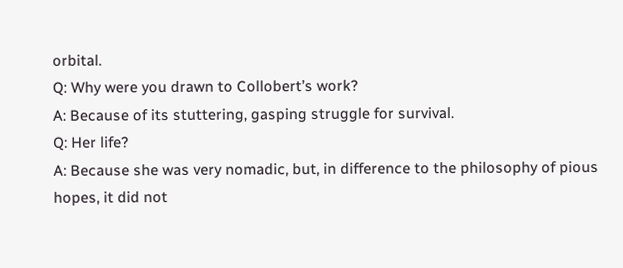orbital.
Q: Why were you drawn to Collobert’s work?
A: Because of its stuttering, gasping struggle for survival.
Q: Her life?
A: Because she was very nomadic, but, in difference to the philosophy of pious hopes, it did not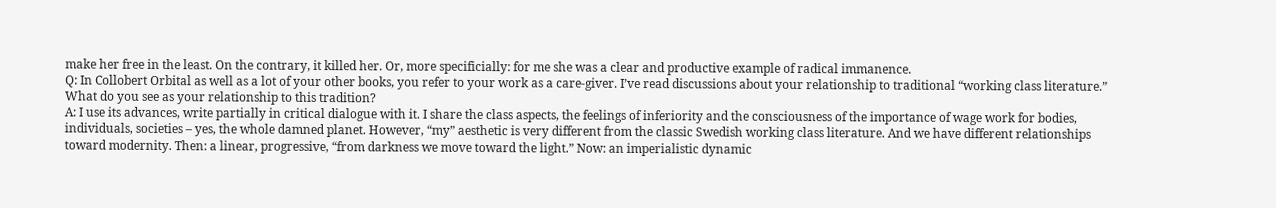make her free in the least. On the contrary, it killed her. Or, more specificially: for me she was a clear and productive example of radical immanence.
Q: In Collobert Orbital as well as a lot of your other books, you refer to your work as a care-giver. I’ve read discussions about your relationship to traditional “working class literature.” What do you see as your relationship to this tradition?
A: I use its advances, write partially in critical dialogue with it. I share the class aspects, the feelings of inferiority and the consciousness of the importance of wage work for bodies, individuals, societies – yes, the whole damned planet. However, “my” aesthetic is very different from the classic Swedish working class literature. And we have different relationships toward modernity. Then: a linear, progressive, “from darkness we move toward the light.” Now: an imperialistic dynamic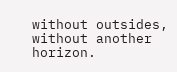without outsides, without another horizon.